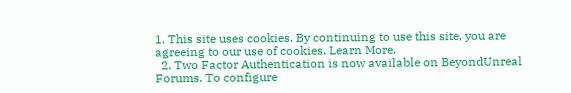1. This site uses cookies. By continuing to use this site, you are agreeing to our use of cookies. Learn More.
  2. Two Factor Authentication is now available on BeyondUnreal Forums. To configure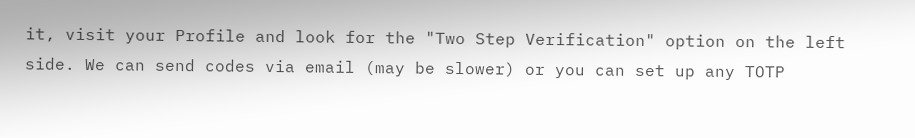it, visit your Profile and look for the "Two Step Verification" option on the left side. We can send codes via email (may be slower) or you can set up any TOTP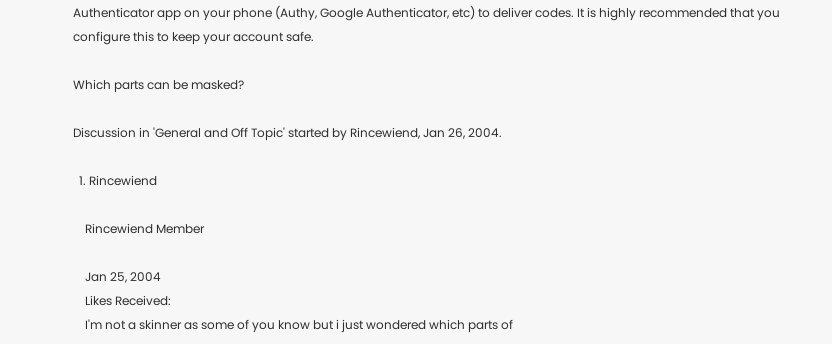Authenticator app on your phone (Authy, Google Authenticator, etc) to deliver codes. It is highly recommended that you configure this to keep your account safe.

Which parts can be masked?

Discussion in 'General and Off Topic' started by Rincewiend, Jan 26, 2004.

  1. Rincewiend

    Rincewiend Member

    Jan 25, 2004
    Likes Received:
    I'm not a skinner as some of you know but i just wondered which parts of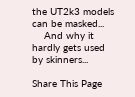the UT2k3 models can be masked...
    And why it hardly gets used by skinners...

Share This Page